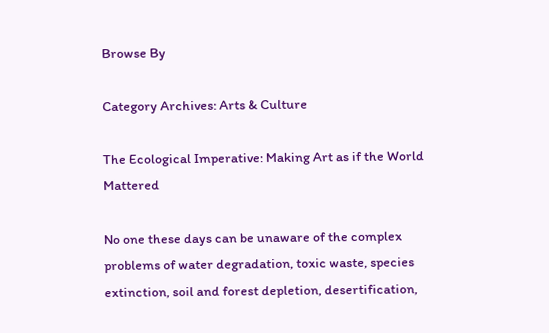Browse By

Category Archives: Arts & Culture

The Ecological Imperative: Making Art as if the World Mattered

No one these days can be unaware of the complex problems of water degradation, toxic waste, species extinction, soil and forest depletion, desertification,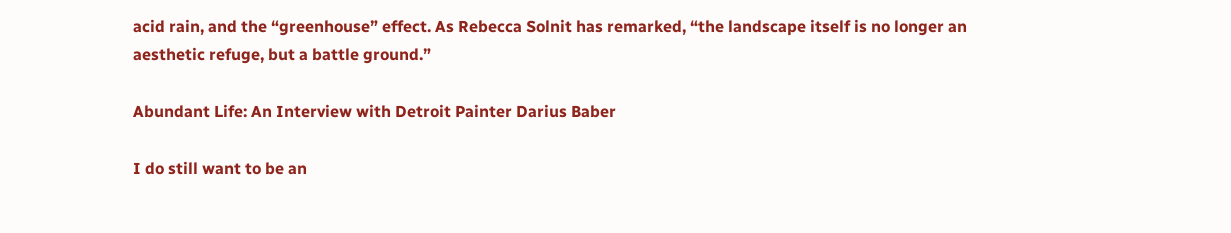acid rain, and the “greenhouse” effect. As Rebecca Solnit has remarked, “the landscape itself is no longer an aesthetic refuge, but a battle ground.”

Abundant Life: An Interview with Detroit Painter Darius Baber

I do still want to be an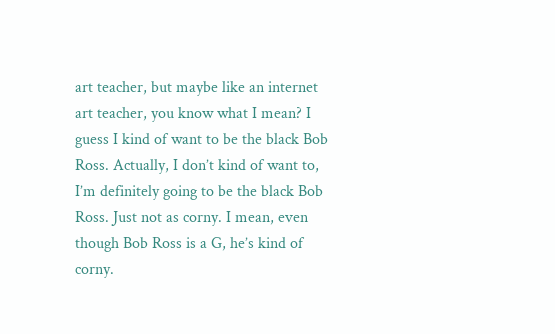art teacher, but maybe like an internet art teacher, you know what I mean? I guess I kind of want to be the black Bob Ross. Actually, I don’t kind of want to, I’m definitely going to be the black Bob Ross. Just not as corny. I mean, even though Bob Ross is a G, he’s kind of corny.